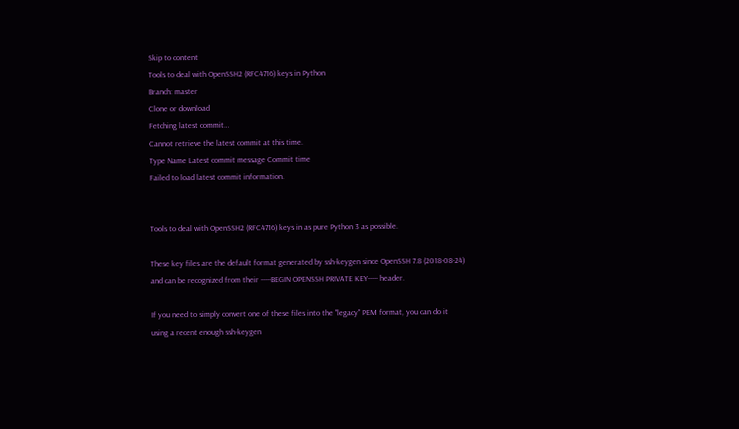Skip to content
Tools to deal with OpenSSH2 (RFC4716) keys in Python
Branch: master
Clone or download
Fetching latest commit…
Cannot retrieve the latest commit at this time.
Type Name Latest commit message Commit time
Failed to load latest commit information.


Tools to deal with OpenSSH2 (RFC4716) keys in as pure Python 3 as possible.

These key files are the default format generated by ssh-keygen since OpenSSH 7.8 (2018-08-24) and can be recognized from their -----BEGIN OPENSSH PRIVATE KEY----- header.

If you need to simply convert one of these files into the "legacy" PEM format, you can do it using a recent enough ssh-keygen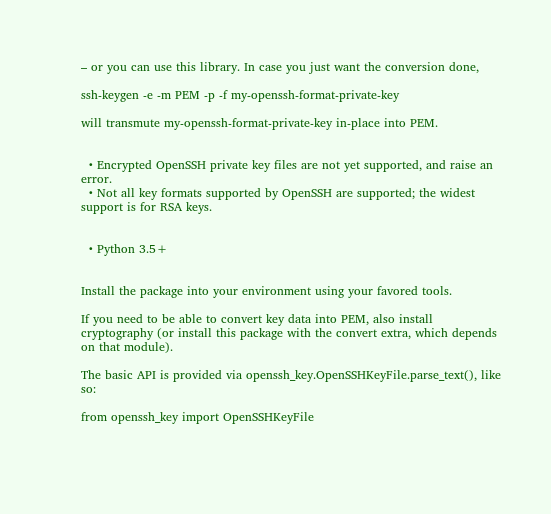– or you can use this library. In case you just want the conversion done,

ssh-keygen -e -m PEM -p -f my-openssh-format-private-key

will transmute my-openssh-format-private-key in-place into PEM.


  • Encrypted OpenSSH private key files are not yet supported, and raise an error.
  • Not all key formats supported by OpenSSH are supported; the widest support is for RSA keys.


  • Python 3.5+


Install the package into your environment using your favored tools.

If you need to be able to convert key data into PEM, also install cryptography (or install this package with the convert extra, which depends on that module).

The basic API is provided via openssh_key.OpenSSHKeyFile.parse_text(), like so:

from openssh_key import OpenSSHKeyFile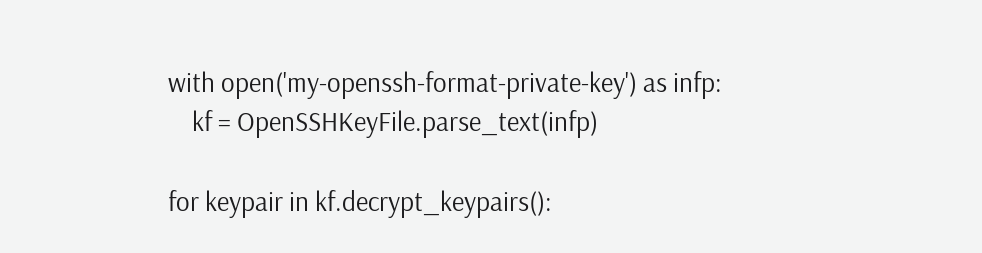with open('my-openssh-format-private-key') as infp:
    kf = OpenSSHKeyFile.parse_text(infp)

for keypair in kf.decrypt_keypairs():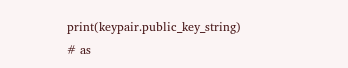print(keypair.public_key_string)  # as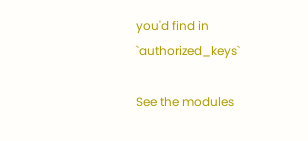you'd find in `authorized_keys`

See the modules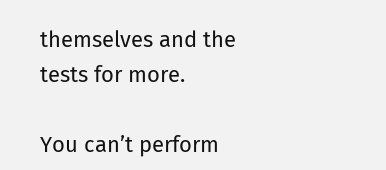themselves and the tests for more.

You can’t perform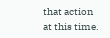that action at this time.